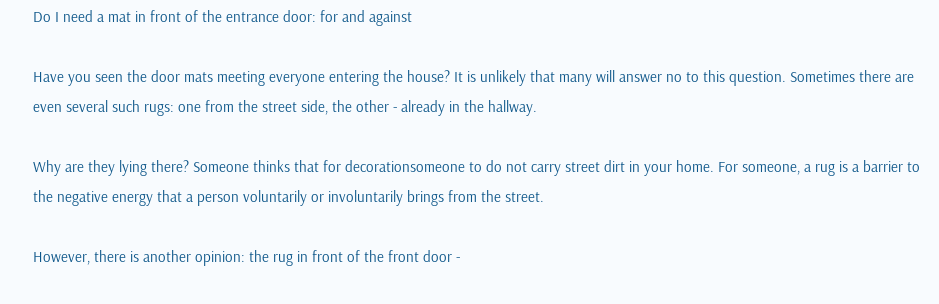Do I need a mat in front of the entrance door: for and against

Have you seen the door mats meeting everyone entering the house? It is unlikely that many will answer no to this question. Sometimes there are even several such rugs: one from the street side, the other - already in the hallway.

Why are they lying there? Someone thinks that for decorationsomeone to do not carry street dirt in your home. For someone, a rug is a barrier to the negative energy that a person voluntarily or involuntarily brings from the street.

However, there is another opinion: the rug in front of the front door -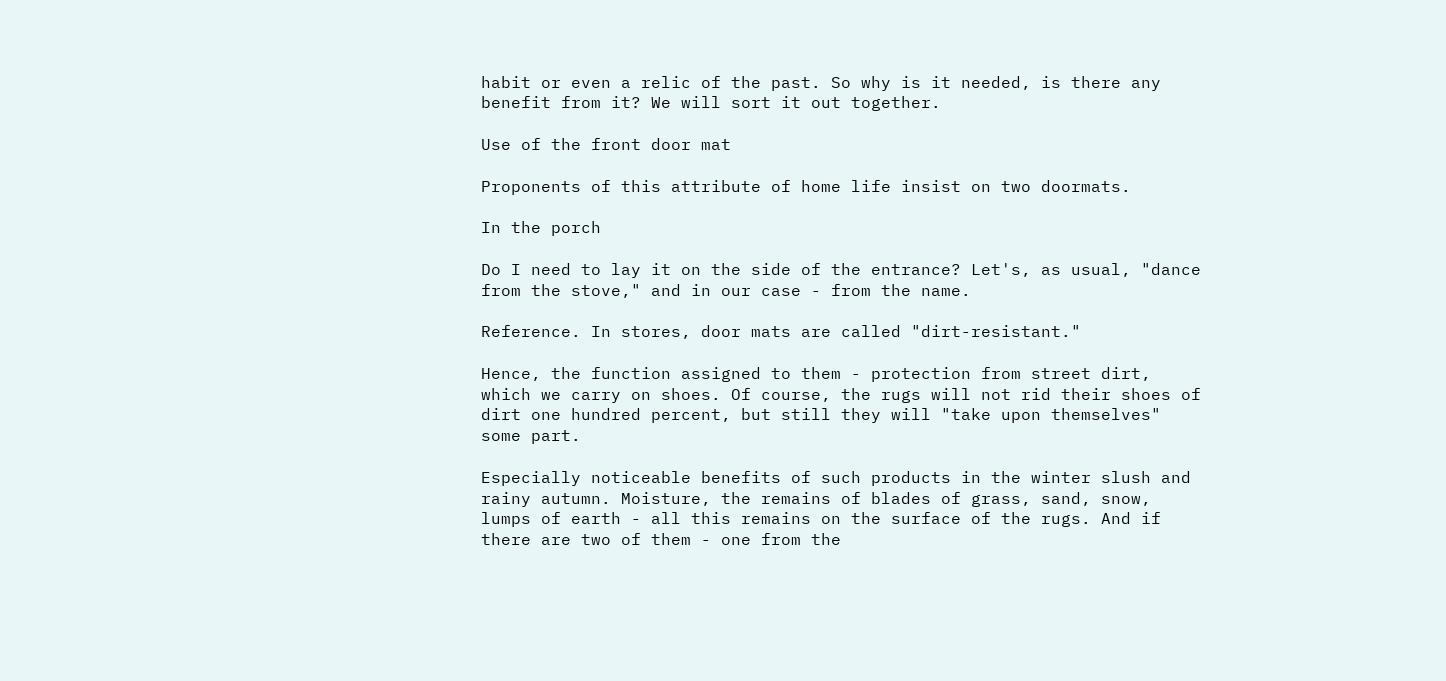habit or even a relic of the past. So why is it needed, is there any benefit from it? We will sort it out together.

Use of the front door mat

Proponents of this attribute of home life insist on two doormats.

In the porch

Do I need to lay it on the side of the entrance? Let's, as usual, "dance from the stove," and in our case - from the name.

Reference. In stores, door mats are called "dirt-resistant."

Hence, the function assigned to them - protection from street dirt, which we carry on shoes. Of course, the rugs will not rid their shoes of dirt one hundred percent, but still they will "take upon themselves" some part.

Especially noticeable benefits of such products in the winter slush and rainy autumn. Moisture, the remains of blades of grass, sand, snow, lumps of earth - all this remains on the surface of the rugs. And if there are two of them - one from the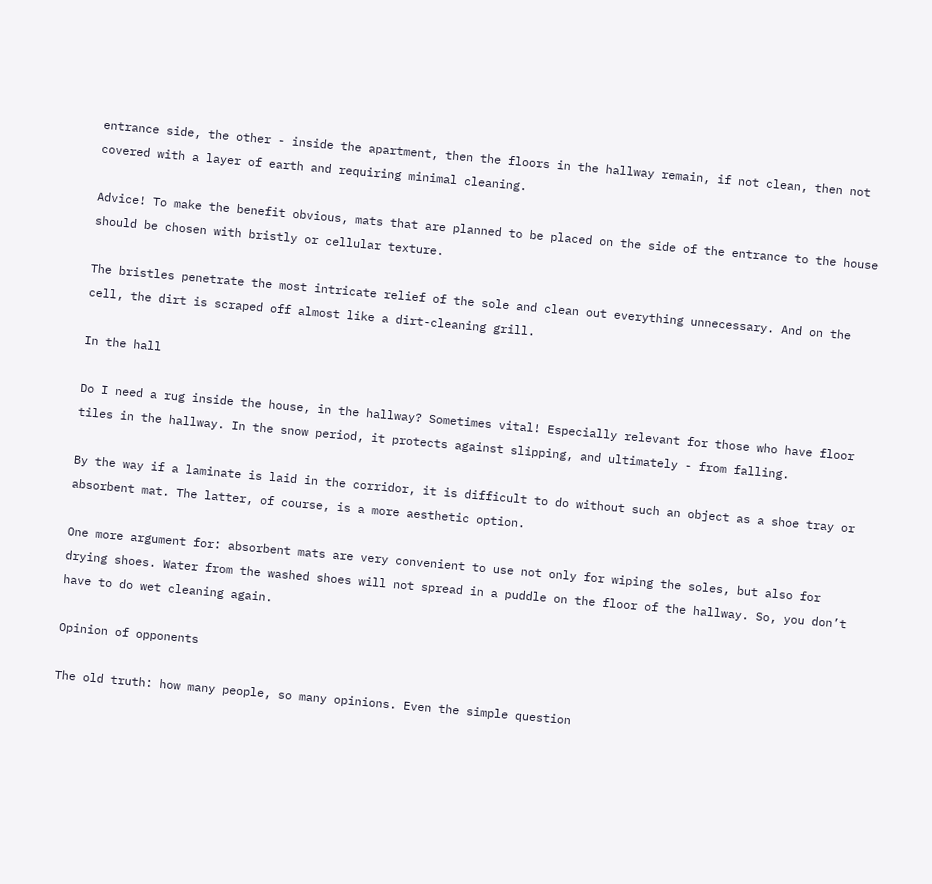entrance side, the other - inside the apartment, then the floors in the hallway remain, if not clean, then not covered with a layer of earth and requiring minimal cleaning.

Advice! To make the benefit obvious, mats that are planned to be placed on the side of the entrance to the house should be chosen with bristly or cellular texture.

The bristles penetrate the most intricate relief of the sole and clean out everything unnecessary. And on the cell, the dirt is scraped off almost like a dirt-cleaning grill.

In the hall

Do I need a rug inside the house, in the hallway? Sometimes vital! Especially relevant for those who have floor tiles in the hallway. In the snow period, it protects against slipping, and ultimately - from falling.

By the way if a laminate is laid in the corridor, it is difficult to do without such an object as a shoe tray or absorbent mat. The latter, of course, is a more aesthetic option.

One more argument for: absorbent mats are very convenient to use not only for wiping the soles, but also for drying shoes. Water from the washed shoes will not spread in a puddle on the floor of the hallway. So, you don’t have to do wet cleaning again.

Opinion of opponents

The old truth: how many people, so many opinions. Even the simple question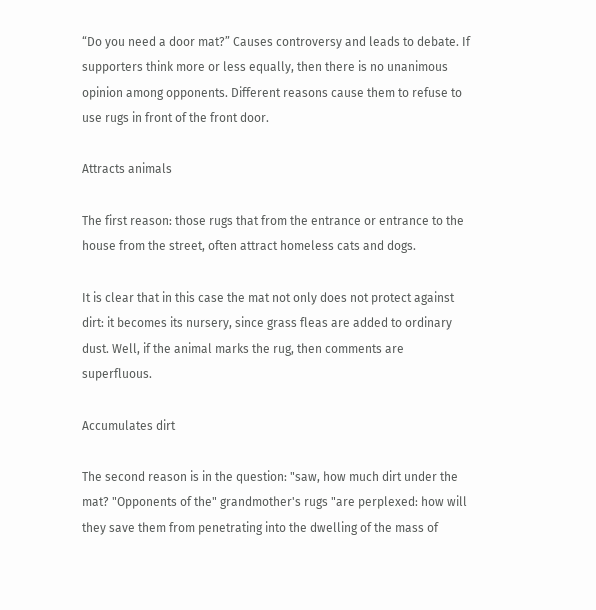“Do you need a door mat?” Causes controversy and leads to debate. If supporters think more or less equally, then there is no unanimous opinion among opponents. Different reasons cause them to refuse to use rugs in front of the front door.

Attracts animals

The first reason: those rugs that from the entrance or entrance to the house from the street, often attract homeless cats and dogs.

It is clear that in this case the mat not only does not protect against dirt: it becomes its nursery, since grass fleas are added to ordinary dust. Well, if the animal marks the rug, then comments are superfluous.

Accumulates dirt

The second reason is in the question: "saw, how much dirt under the mat? "Opponents of the" grandmother's rugs "are perplexed: how will they save them from penetrating into the dwelling of the mass of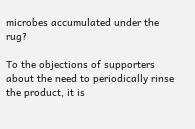microbes accumulated under the rug?

To the objections of supporters about the need to periodically rinse the product, it is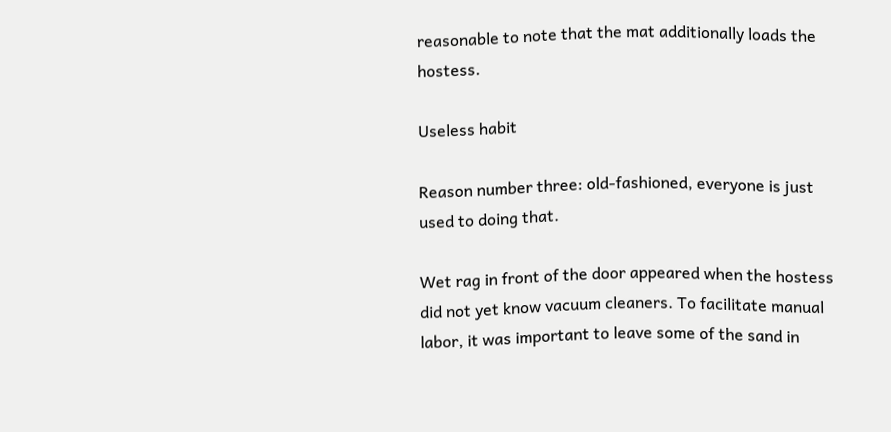reasonable to note that the mat additionally loads the hostess.

Useless habit

Reason number three: old-fashioned, everyone is just used to doing that.

Wet rag in front of the door appeared when the hostess did not yet know vacuum cleaners. To facilitate manual labor, it was important to leave some of the sand in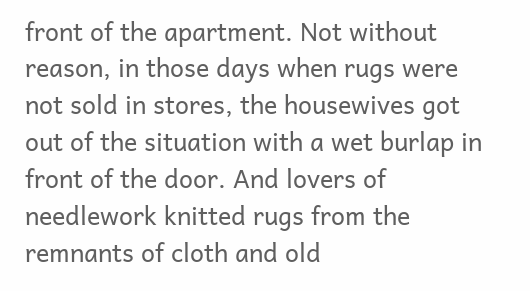front of the apartment. Not without reason, in those days when rugs were not sold in stores, the housewives got out of the situation with a wet burlap in front of the door. And lovers of needlework knitted rugs from the remnants of cloth and old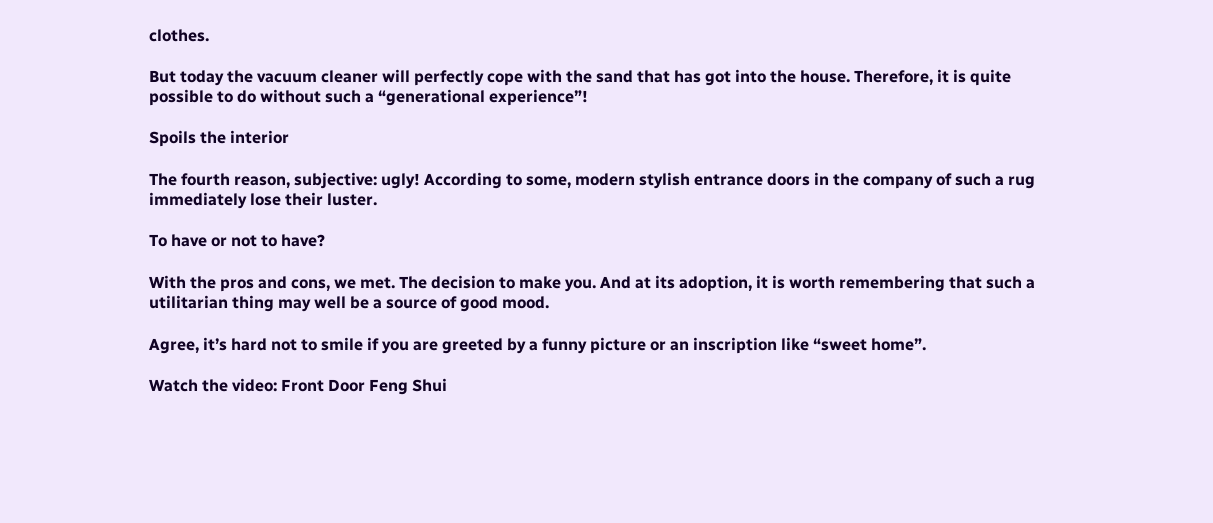clothes.

But today the vacuum cleaner will perfectly cope with the sand that has got into the house. Therefore, it is quite possible to do without such a “generational experience”!

Spoils the interior

The fourth reason, subjective: ugly! According to some, modern stylish entrance doors in the company of such a rug immediately lose their luster.

To have or not to have?

With the pros and cons, we met. The decision to make you. And at its adoption, it is worth remembering that such a utilitarian thing may well be a source of good mood.

Agree, it’s hard not to smile if you are greeted by a funny picture or an inscription like “sweet home”.

Watch the video: Front Door Feng Shui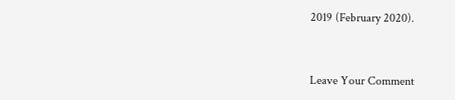2019 (February 2020).


Leave Your Comment